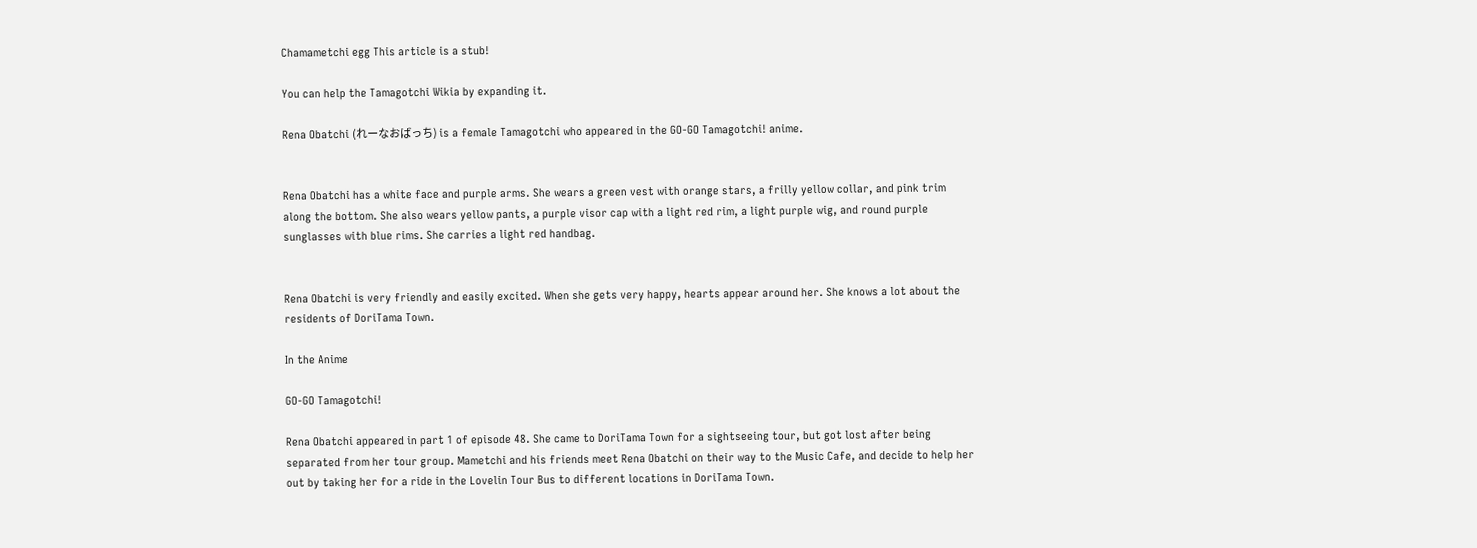Chamametchi egg This article is a stub!

You can help the Tamagotchi Wikia by expanding it.

Rena Obatchi (れーなおばっち) is a female Tamagotchi who appeared in the GO-GO Tamagotchi! anime.


Rena Obatchi has a white face and purple arms. She wears a green vest with orange stars, a frilly yellow collar, and pink trim along the bottom. She also wears yellow pants, a purple visor cap with a light red rim, a light purple wig, and round purple sunglasses with blue rims. She carries a light red handbag.


Rena Obatchi is very friendly and easily excited. When she gets very happy, hearts appear around her. She knows a lot about the residents of DoriTama Town.

In the Anime

GO-GO Tamagotchi!

Rena Obatchi appeared in part 1 of episode 48. She came to DoriTama Town for a sightseeing tour, but got lost after being separated from her tour group. Mametchi and his friends meet Rena Obatchi on their way to the Music Cafe, and decide to help her out by taking her for a ride in the Lovelin Tour Bus to different locations in DoriTama Town.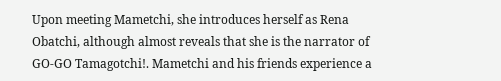Upon meeting Mametchi, she introduces herself as Rena Obatchi, although almost reveals that she is the narrator of GO-GO Tamagotchi!. Mametchi and his friends experience a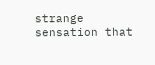strange sensation that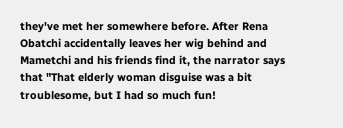they've met her somewhere before. After Rena Obatchi accidentally leaves her wig behind and Mametchi and his friends find it, the narrator says that "That elderly woman disguise was a bit troublesome, but I had so much fun!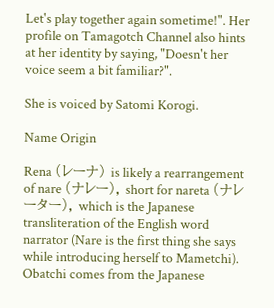Let's play together again sometime!". Her profile on Tamagotch Channel also hints at her identity by saying, "Doesn't her voice seem a bit familiar?".

She is voiced by Satomi Korogi.

Name Origin

Rena (レーナ) is likely a rearrangement of nare (ナレー), short for nareta (ナレーター), which is the Japanese transliteration of the English word narrator (Nare is the first thing she says while introducing herself to Mametchi). Obatchi comes from the Japanese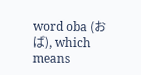word oba (おば), which means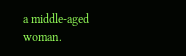a middle-aged woman.